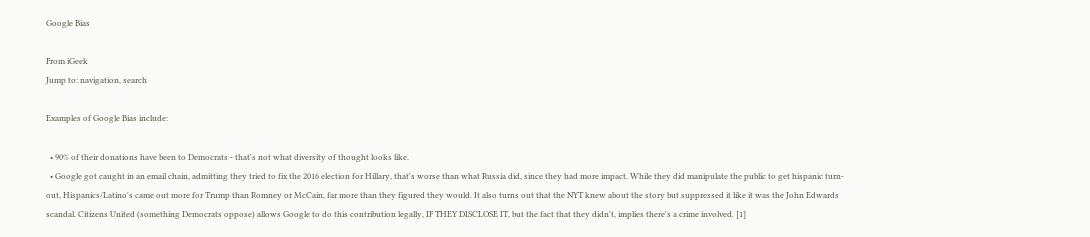Google Bias

From iGeek
Jump to: navigation, search

Examples of Google Bias include:

  • 90% of their donations have been to Democrats - that's not what diversity of thought looks like.
  • Google got caught in an email chain, admitting they tried to fix the 2016 election for Hillary, that's worse than what Russia did, since they had more impact. While they did manipulate the public to get hispanic turn-out, Hispanics/Latino's came out more for Trump than Romney or McCain, far more than they figured they would. It also turns out that the NYT knew about the story but suppressed it like it was the John Edwards scandal. Citizens United (something Democrats oppose) allows Google to do this contribution legally, IF THEY DISCLOSE IT, but the fact that they didn't, implies there's a crime involved. [1]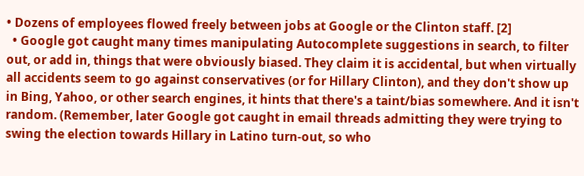• Dozens of employees flowed freely between jobs at Google or the Clinton staff. [2]
  • Google got caught many times manipulating Autocomplete suggestions in search, to filter out, or add in, things that were obviously biased. They claim it is accidental, but when virtually all accidents seem to go against conservatives (or for Hillary Clinton), and they don't show up in Bing, Yahoo, or other search engines, it hints that there's a taint/bias somewhere. And it isn't random. (Remember, later Google got caught in email threads admitting they were trying to swing the election towards Hillary in Latino turn-out, so who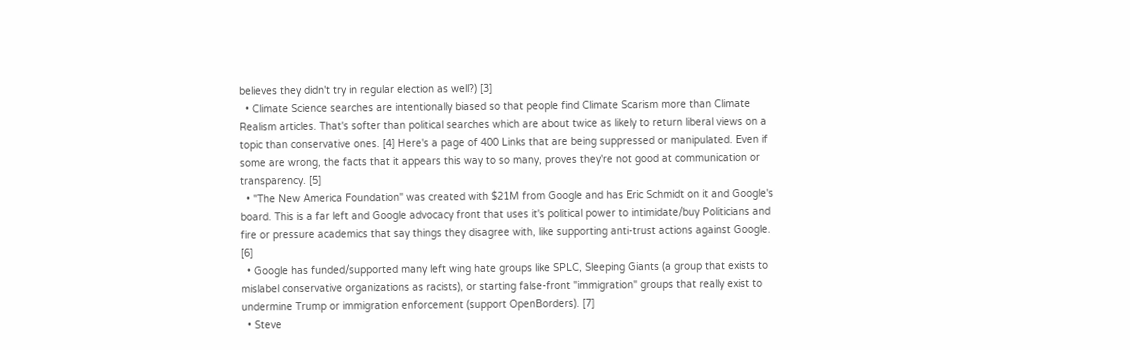believes they didn't try in regular election as well?) [3]
  • Climate Science searches are intentionally biased so that people find Climate Scarism more than Climate Realism articles. That's softer than political searches which are about twice as likely to return liberal views on a topic than conservative ones. [4] Here's a page of 400 Links that are being suppressed or manipulated. Even if some are wrong, the facts that it appears this way to so many, proves they're not good at communication or transparency. [5]
  • "The New America Foundation" was created with $21M from Google and has Eric Schmidt on it and Google's board. This is a far left and Google advocacy front that uses it's political power to intimidate/buy Politicians and fire or pressure academics that say things they disagree with, like supporting anti-trust actions against Google. [6]
  • Google has funded/supported many left wing hate groups like SPLC, Sleeping Giants (a group that exists to mislabel conservative organizations as racists), or starting false-front "immigration" groups that really exist to undermine Trump or immigration enforcement (support OpenBorders). [7]
  • Steve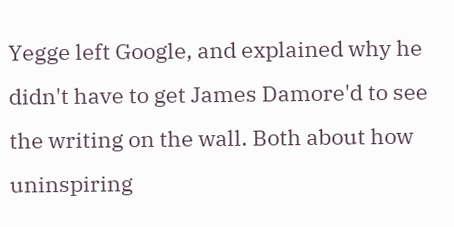Yegge left Google, and explained why he didn't have to get James Damore'd to see the writing on the wall. Both about how uninspiring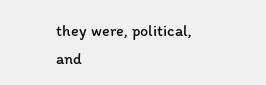they were, political, and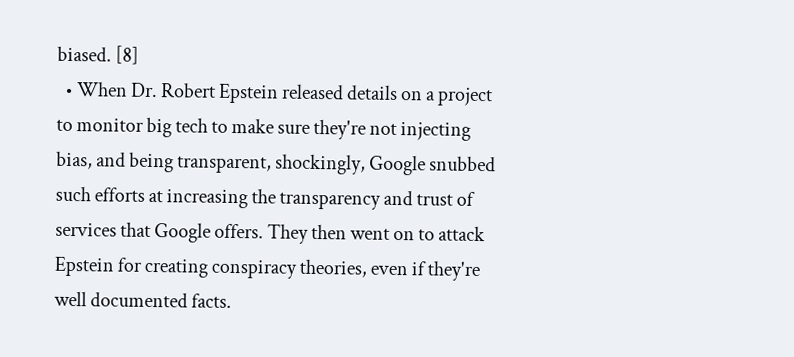biased. [8]
  • When Dr. Robert Epstein released details on a project to monitor big tech to make sure they're not injecting bias, and being transparent, shockingly, Google snubbed such efforts at increasing the transparency and trust of services that Google offers. They then went on to attack Epstein for creating conspiracy theories, even if they're well documented facts.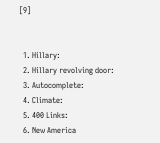[9]


  1. Hillary:
  2. Hillary revolving door:
  3. Autocomplete:
  4. Climate:
  5. 400 Links:
  6. New America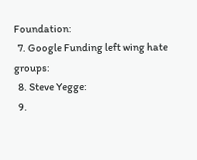Foundation:
  7. Google Funding left wing hate groups:
  8. Steve Yegge:
  9.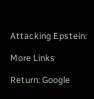Attacking Epstein:

More Links

Return: Google